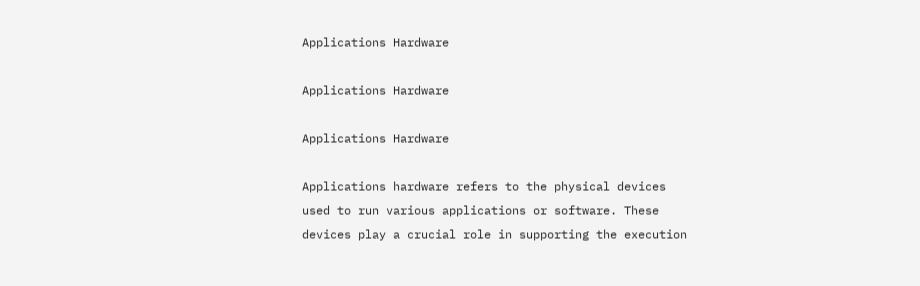Applications Hardware

Applications Hardware

Applications Hardware

Applications hardware refers to the physical devices used to run various applications or software. These devices play a crucial role in supporting the execution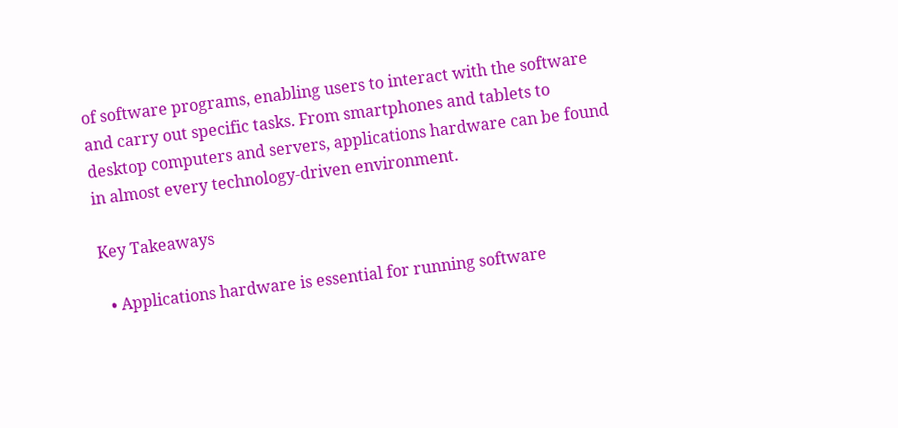of software programs, enabling users to interact with the software and carry out specific tasks. From smartphones and tablets to desktop computers and servers, applications hardware can be found in almost every technology-driven environment.

Key Takeaways

  • Applications hardware is essential for running software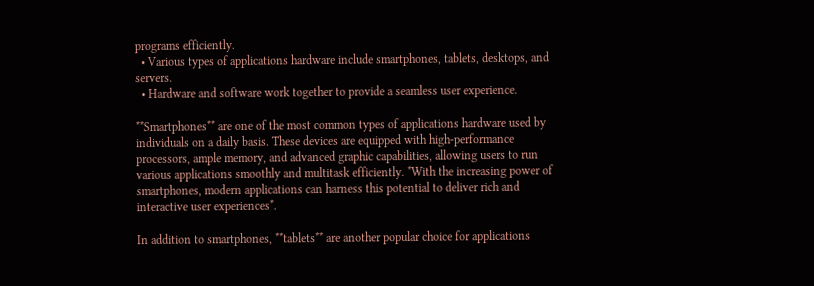programs efficiently.
  • Various types of applications hardware include smartphones, tablets, desktops, and servers.
  • Hardware and software work together to provide a seamless user experience.

**Smartphones** are one of the most common types of applications hardware used by individuals on a daily basis. These devices are equipped with high-performance processors, ample memory, and advanced graphic capabilities, allowing users to run various applications smoothly and multitask efficiently. *With the increasing power of smartphones, modern applications can harness this potential to deliver rich and interactive user experiences*.

In addition to smartphones, **tablets** are another popular choice for applications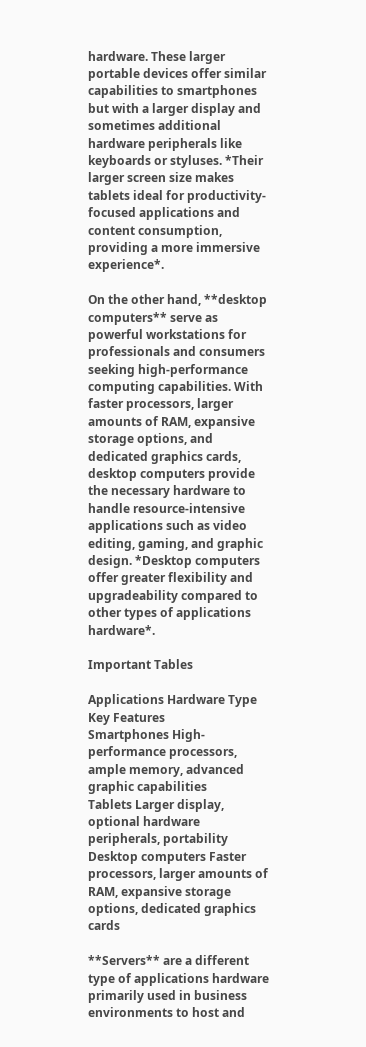hardware. These larger portable devices offer similar capabilities to smartphones but with a larger display and sometimes additional hardware peripherals like keyboards or styluses. *Their larger screen size makes tablets ideal for productivity-focused applications and content consumption, providing a more immersive experience*.

On the other hand, **desktop computers** serve as powerful workstations for professionals and consumers seeking high-performance computing capabilities. With faster processors, larger amounts of RAM, expansive storage options, and dedicated graphics cards, desktop computers provide the necessary hardware to handle resource-intensive applications such as video editing, gaming, and graphic design. *Desktop computers offer greater flexibility and upgradeability compared to other types of applications hardware*.

Important Tables

Applications Hardware Type Key Features
Smartphones High-performance processors, ample memory, advanced graphic capabilities
Tablets Larger display, optional hardware peripherals, portability
Desktop computers Faster processors, larger amounts of RAM, expansive storage options, dedicated graphics cards

**Servers** are a different type of applications hardware primarily used in business environments to host and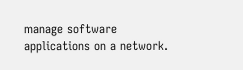manage software applications on a network.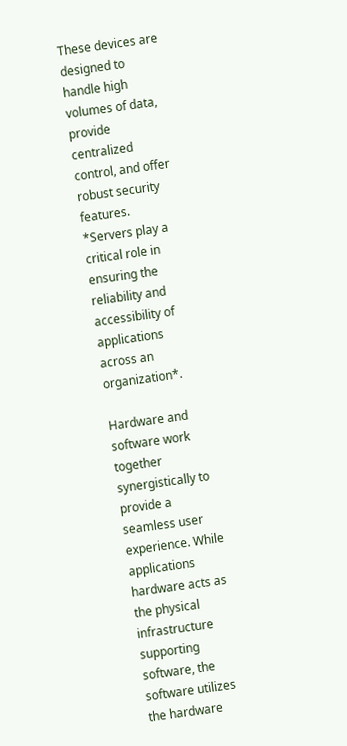These devices are designed to handle high volumes of data, provide centralized control, and offer robust security features. *Servers play a critical role in ensuring the reliability and accessibility of applications across an organization*.

Hardware and software work together synergistically to provide a seamless user experience. While applications hardware acts as the physical infrastructure supporting software, the software utilizes the hardware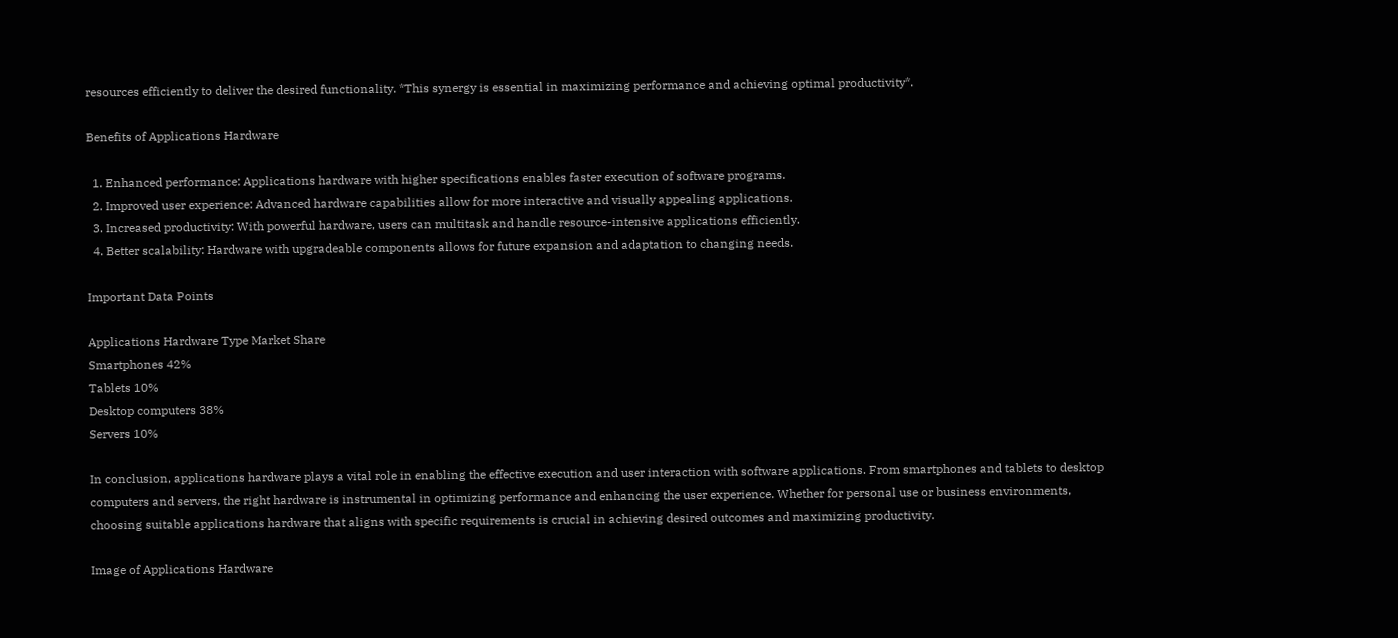resources efficiently to deliver the desired functionality. *This synergy is essential in maximizing performance and achieving optimal productivity*.

Benefits of Applications Hardware

  1. Enhanced performance: Applications hardware with higher specifications enables faster execution of software programs.
  2. Improved user experience: Advanced hardware capabilities allow for more interactive and visually appealing applications.
  3. Increased productivity: With powerful hardware, users can multitask and handle resource-intensive applications efficiently.
  4. Better scalability: Hardware with upgradeable components allows for future expansion and adaptation to changing needs.

Important Data Points

Applications Hardware Type Market Share
Smartphones 42%
Tablets 10%
Desktop computers 38%
Servers 10%

In conclusion, applications hardware plays a vital role in enabling the effective execution and user interaction with software applications. From smartphones and tablets to desktop computers and servers, the right hardware is instrumental in optimizing performance and enhancing the user experience. Whether for personal use or business environments, choosing suitable applications hardware that aligns with specific requirements is crucial in achieving desired outcomes and maximizing productivity.

Image of Applications Hardware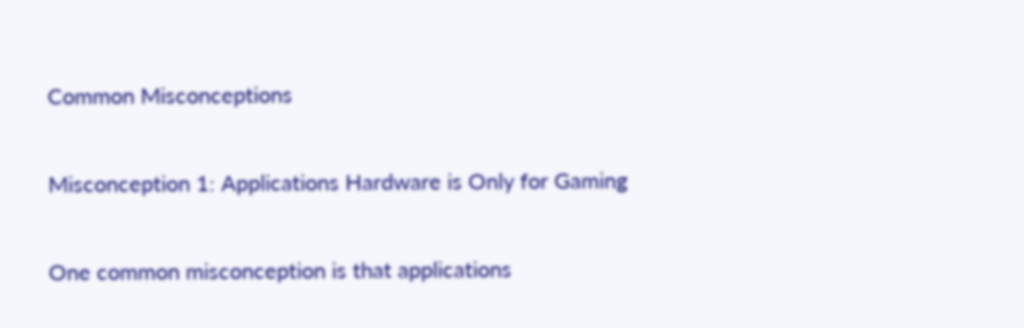Common Misconceptions

Misconception 1: Applications Hardware is Only for Gaming

One common misconception is that applications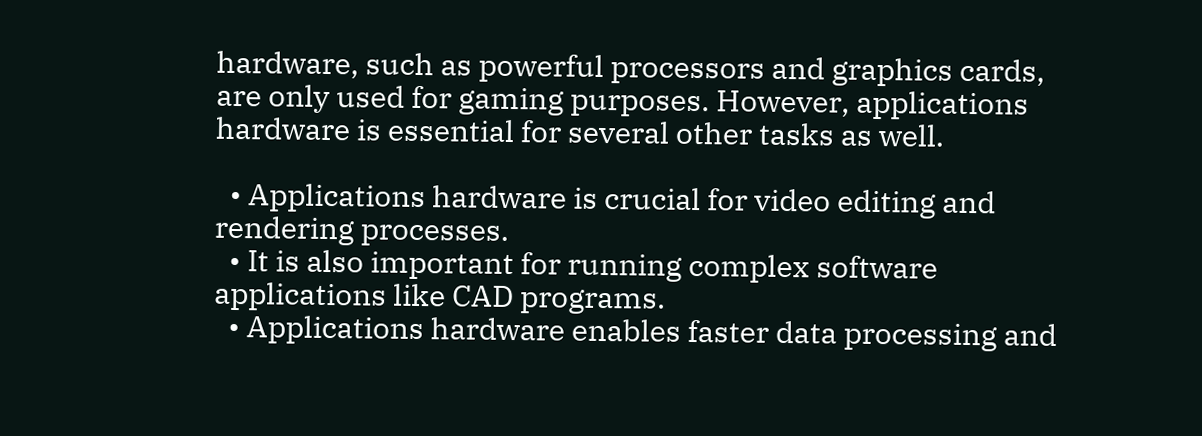hardware, such as powerful processors and graphics cards, are only used for gaming purposes. However, applications hardware is essential for several other tasks as well.

  • Applications hardware is crucial for video editing and rendering processes.
  • It is also important for running complex software applications like CAD programs.
  • Applications hardware enables faster data processing and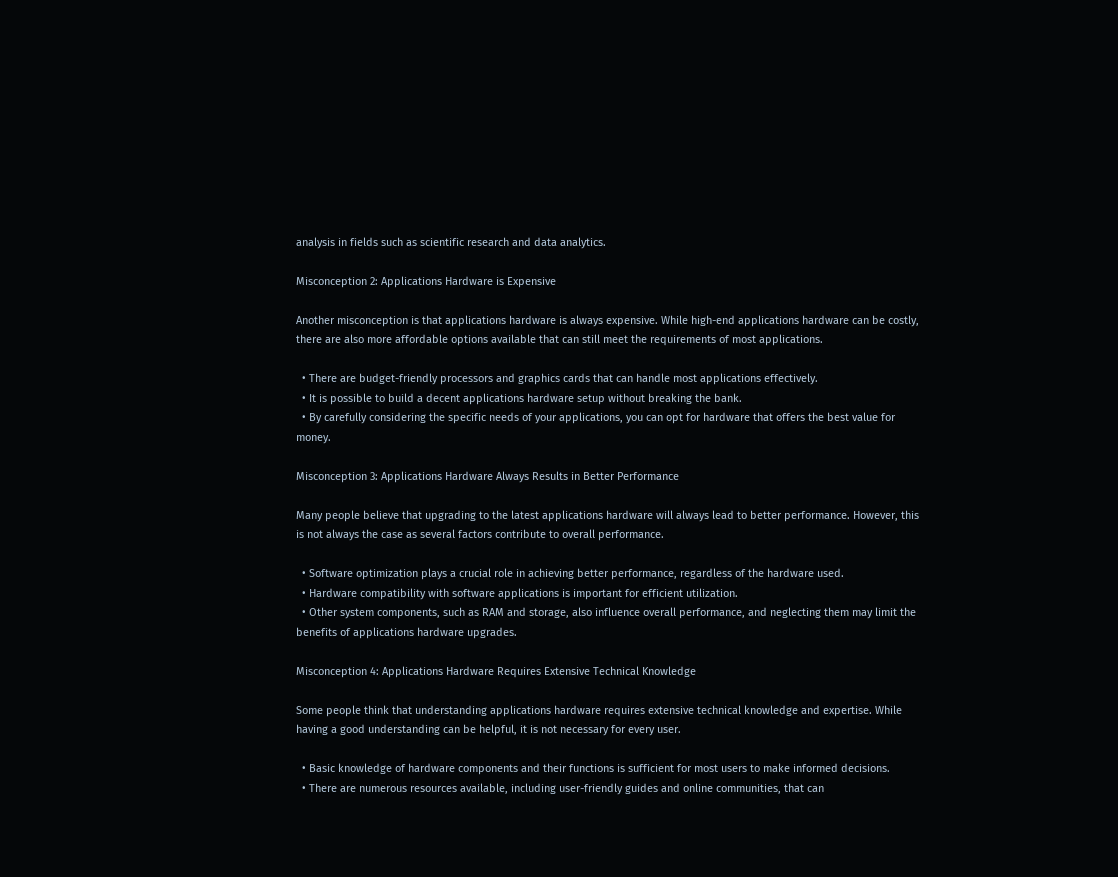analysis in fields such as scientific research and data analytics.

Misconception 2: Applications Hardware is Expensive

Another misconception is that applications hardware is always expensive. While high-end applications hardware can be costly, there are also more affordable options available that can still meet the requirements of most applications.

  • There are budget-friendly processors and graphics cards that can handle most applications effectively.
  • It is possible to build a decent applications hardware setup without breaking the bank.
  • By carefully considering the specific needs of your applications, you can opt for hardware that offers the best value for money.

Misconception 3: Applications Hardware Always Results in Better Performance

Many people believe that upgrading to the latest applications hardware will always lead to better performance. However, this is not always the case as several factors contribute to overall performance.

  • Software optimization plays a crucial role in achieving better performance, regardless of the hardware used.
  • Hardware compatibility with software applications is important for efficient utilization.
  • Other system components, such as RAM and storage, also influence overall performance, and neglecting them may limit the benefits of applications hardware upgrades.

Misconception 4: Applications Hardware Requires Extensive Technical Knowledge

Some people think that understanding applications hardware requires extensive technical knowledge and expertise. While having a good understanding can be helpful, it is not necessary for every user.

  • Basic knowledge of hardware components and their functions is sufficient for most users to make informed decisions.
  • There are numerous resources available, including user-friendly guides and online communities, that can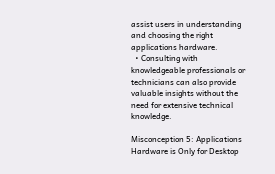assist users in understanding and choosing the right applications hardware.
  • Consulting with knowledgeable professionals or technicians can also provide valuable insights without the need for extensive technical knowledge.

Misconception 5: Applications Hardware is Only for Desktop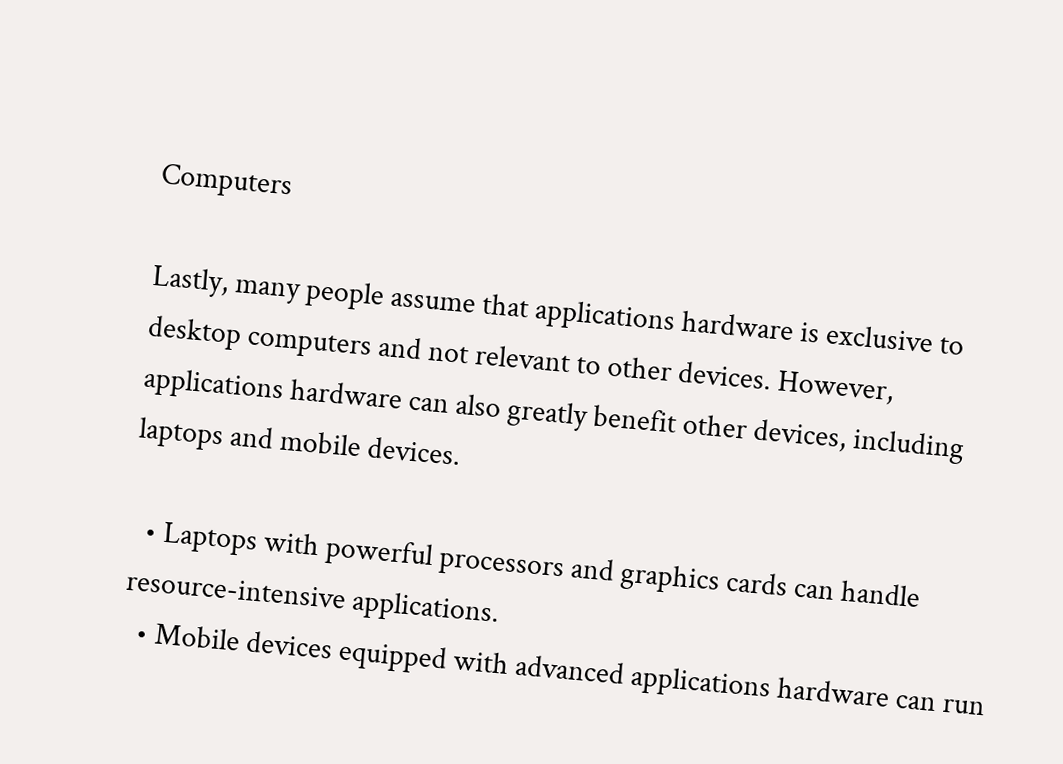Computers

Lastly, many people assume that applications hardware is exclusive to desktop computers and not relevant to other devices. However, applications hardware can also greatly benefit other devices, including laptops and mobile devices.

  • Laptops with powerful processors and graphics cards can handle resource-intensive applications.
  • Mobile devices equipped with advanced applications hardware can run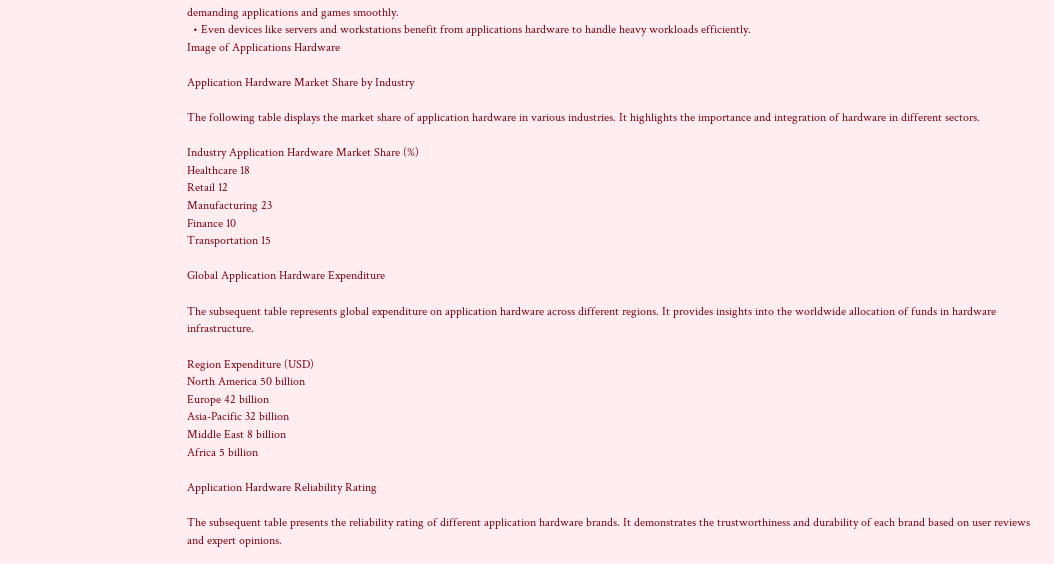demanding applications and games smoothly.
  • Even devices like servers and workstations benefit from applications hardware to handle heavy workloads efficiently.
Image of Applications Hardware

Application Hardware Market Share by Industry

The following table displays the market share of application hardware in various industries. It highlights the importance and integration of hardware in different sectors.

Industry Application Hardware Market Share (%)
Healthcare 18
Retail 12
Manufacturing 23
Finance 10
Transportation 15

Global Application Hardware Expenditure

The subsequent table represents global expenditure on application hardware across different regions. It provides insights into the worldwide allocation of funds in hardware infrastructure.

Region Expenditure (USD)
North America 50 billion
Europe 42 billion
Asia-Pacific 32 billion
Middle East 8 billion
Africa 5 billion

Application Hardware Reliability Rating

The subsequent table presents the reliability rating of different application hardware brands. It demonstrates the trustworthiness and durability of each brand based on user reviews and expert opinions.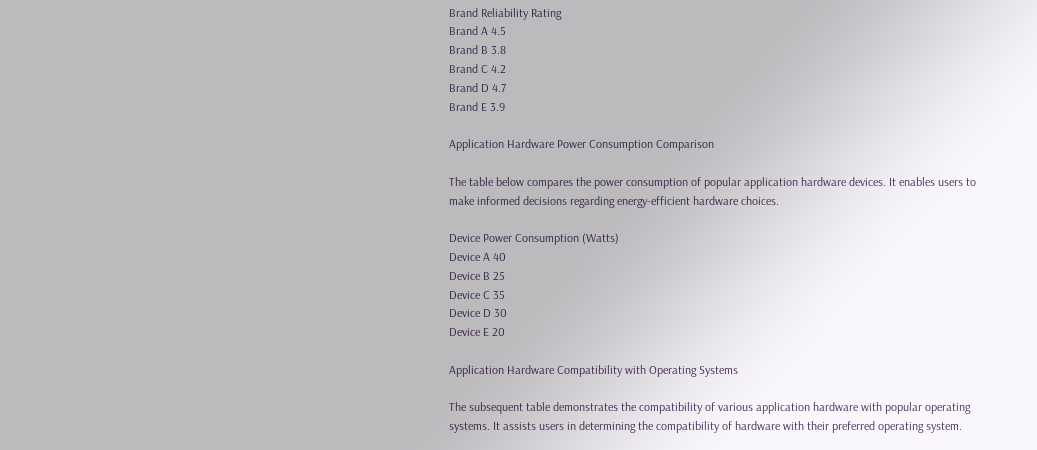Brand Reliability Rating
Brand A 4.5
Brand B 3.8
Brand C 4.2
Brand D 4.7
Brand E 3.9

Application Hardware Power Consumption Comparison

The table below compares the power consumption of popular application hardware devices. It enables users to make informed decisions regarding energy-efficient hardware choices.

Device Power Consumption (Watts)
Device A 40
Device B 25
Device C 35
Device D 30
Device E 20

Application Hardware Compatibility with Operating Systems

The subsequent table demonstrates the compatibility of various application hardware with popular operating systems. It assists users in determining the compatibility of hardware with their preferred operating system.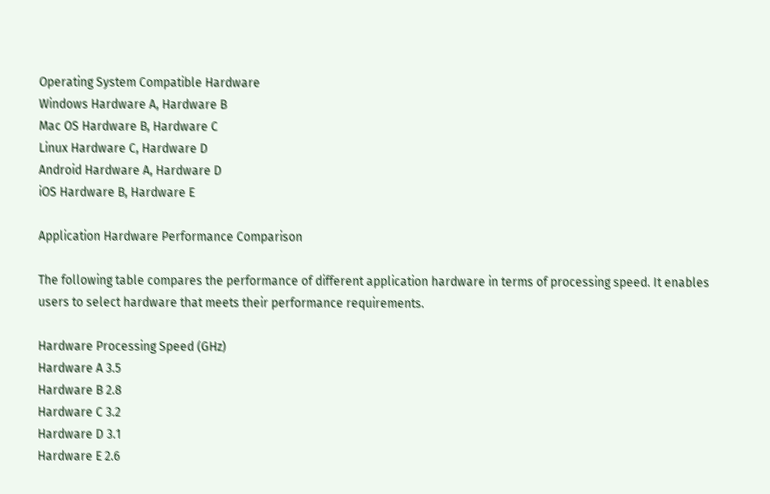Operating System Compatible Hardware
Windows Hardware A, Hardware B
Mac OS Hardware B, Hardware C
Linux Hardware C, Hardware D
Android Hardware A, Hardware D
iOS Hardware B, Hardware E

Application Hardware Performance Comparison

The following table compares the performance of different application hardware in terms of processing speed. It enables users to select hardware that meets their performance requirements.

Hardware Processing Speed (GHz)
Hardware A 3.5
Hardware B 2.8
Hardware C 3.2
Hardware D 3.1
Hardware E 2.6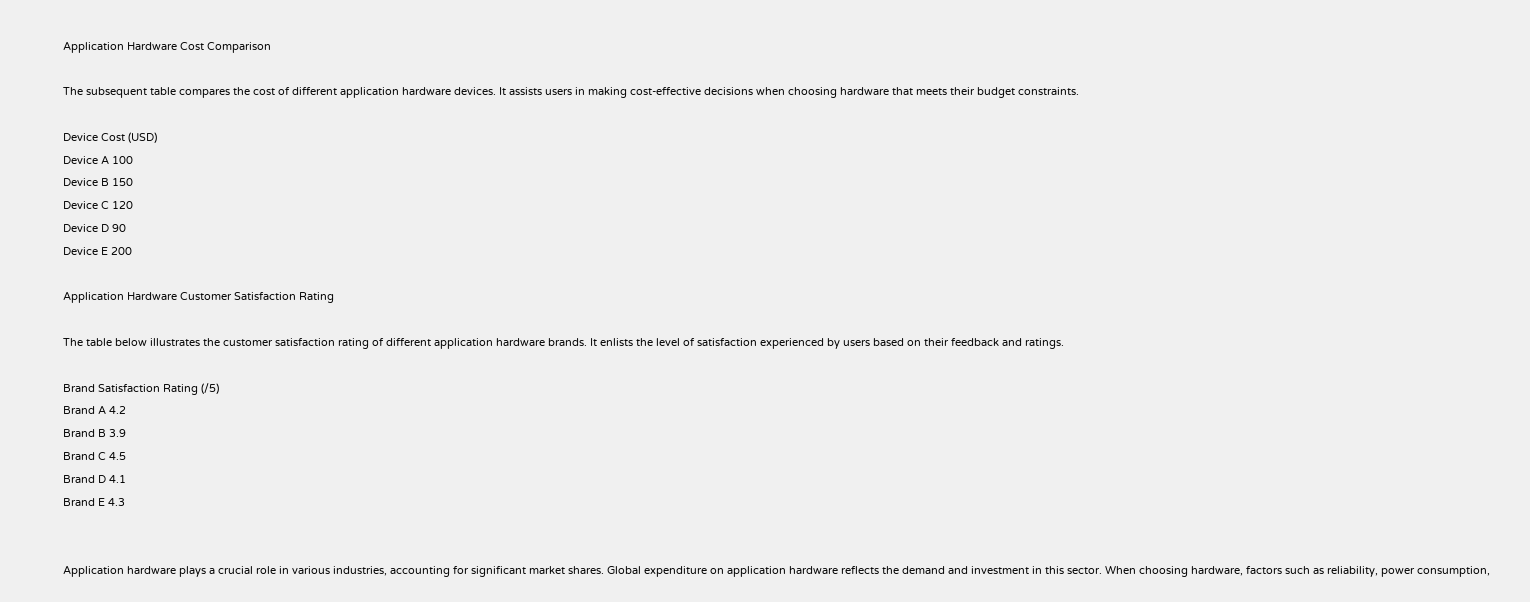Application Hardware Cost Comparison

The subsequent table compares the cost of different application hardware devices. It assists users in making cost-effective decisions when choosing hardware that meets their budget constraints.

Device Cost (USD)
Device A 100
Device B 150
Device C 120
Device D 90
Device E 200

Application Hardware Customer Satisfaction Rating

The table below illustrates the customer satisfaction rating of different application hardware brands. It enlists the level of satisfaction experienced by users based on their feedback and ratings.

Brand Satisfaction Rating (/5)
Brand A 4.2
Brand B 3.9
Brand C 4.5
Brand D 4.1
Brand E 4.3


Application hardware plays a crucial role in various industries, accounting for significant market shares. Global expenditure on application hardware reflects the demand and investment in this sector. When choosing hardware, factors such as reliability, power consumption,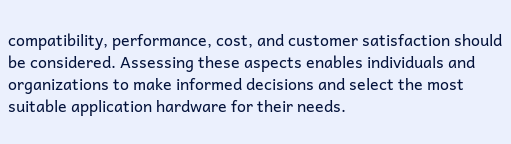compatibility, performance, cost, and customer satisfaction should be considered. Assessing these aspects enables individuals and organizations to make informed decisions and select the most suitable application hardware for their needs.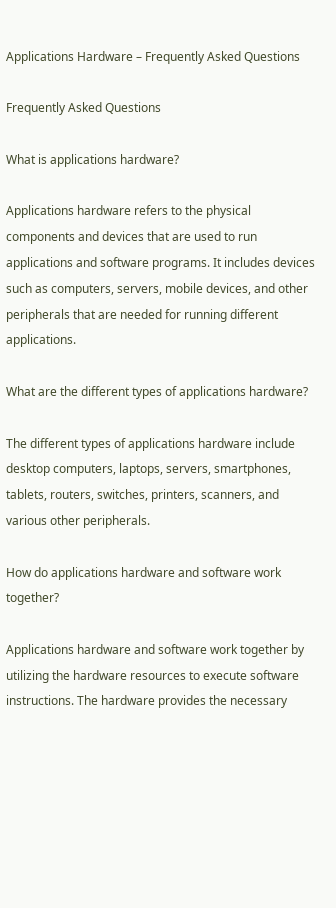Applications Hardware – Frequently Asked Questions

Frequently Asked Questions

What is applications hardware?

Applications hardware refers to the physical components and devices that are used to run applications and software programs. It includes devices such as computers, servers, mobile devices, and other peripherals that are needed for running different applications.

What are the different types of applications hardware?

The different types of applications hardware include desktop computers, laptops, servers, smartphones, tablets, routers, switches, printers, scanners, and various other peripherals.

How do applications hardware and software work together?

Applications hardware and software work together by utilizing the hardware resources to execute software instructions. The hardware provides the necessary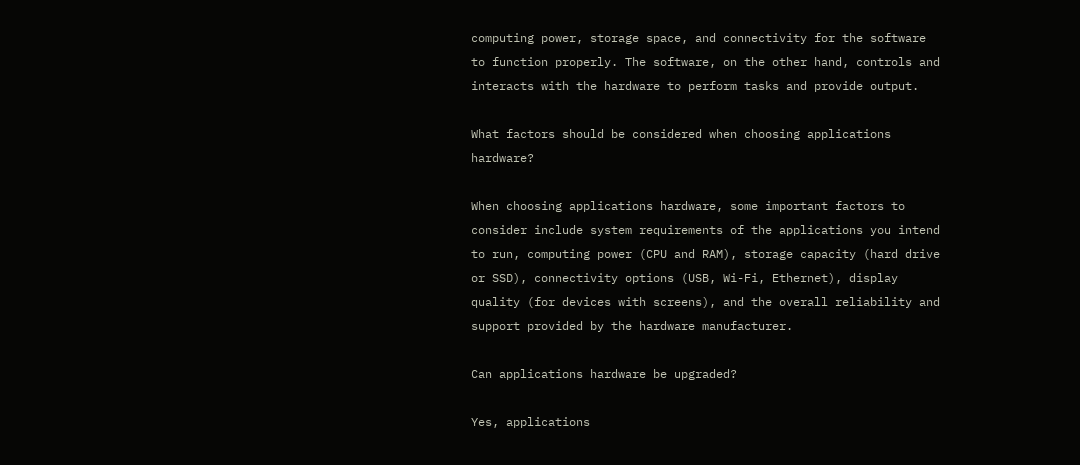computing power, storage space, and connectivity for the software to function properly. The software, on the other hand, controls and interacts with the hardware to perform tasks and provide output.

What factors should be considered when choosing applications hardware?

When choosing applications hardware, some important factors to consider include system requirements of the applications you intend to run, computing power (CPU and RAM), storage capacity (hard drive or SSD), connectivity options (USB, Wi-Fi, Ethernet), display quality (for devices with screens), and the overall reliability and support provided by the hardware manufacturer.

Can applications hardware be upgraded?

Yes, applications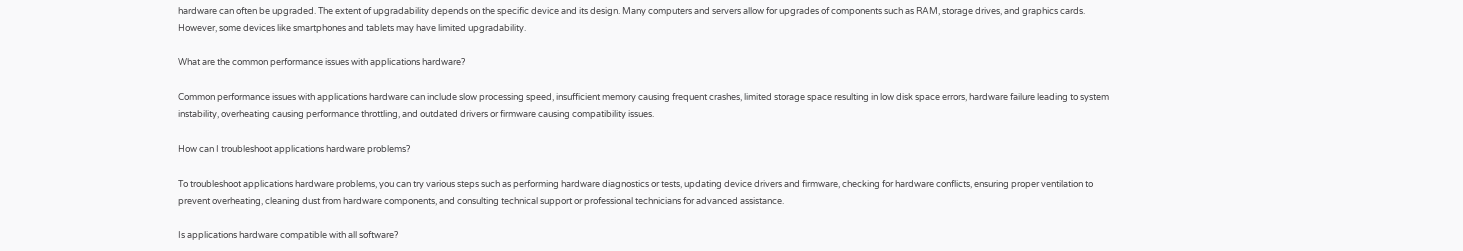hardware can often be upgraded. The extent of upgradability depends on the specific device and its design. Many computers and servers allow for upgrades of components such as RAM, storage drives, and graphics cards. However, some devices like smartphones and tablets may have limited upgradability.

What are the common performance issues with applications hardware?

Common performance issues with applications hardware can include slow processing speed, insufficient memory causing frequent crashes, limited storage space resulting in low disk space errors, hardware failure leading to system instability, overheating causing performance throttling, and outdated drivers or firmware causing compatibility issues.

How can I troubleshoot applications hardware problems?

To troubleshoot applications hardware problems, you can try various steps such as performing hardware diagnostics or tests, updating device drivers and firmware, checking for hardware conflicts, ensuring proper ventilation to prevent overheating, cleaning dust from hardware components, and consulting technical support or professional technicians for advanced assistance.

Is applications hardware compatible with all software?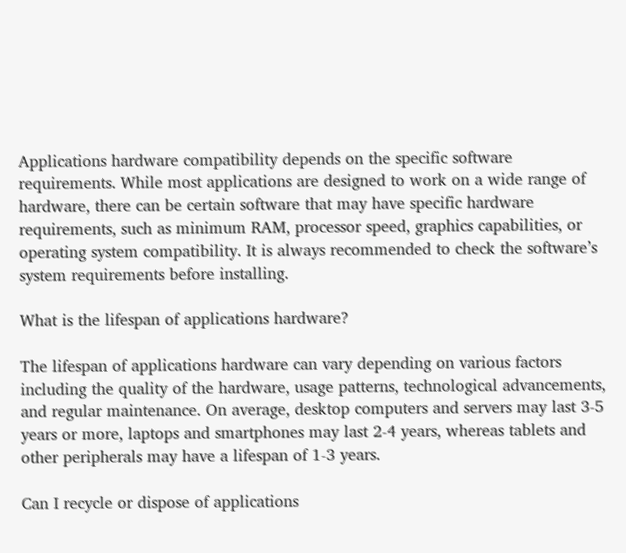Applications hardware compatibility depends on the specific software requirements. While most applications are designed to work on a wide range of hardware, there can be certain software that may have specific hardware requirements, such as minimum RAM, processor speed, graphics capabilities, or operating system compatibility. It is always recommended to check the software’s system requirements before installing.

What is the lifespan of applications hardware?

The lifespan of applications hardware can vary depending on various factors including the quality of the hardware, usage patterns, technological advancements, and regular maintenance. On average, desktop computers and servers may last 3-5 years or more, laptops and smartphones may last 2-4 years, whereas tablets and other peripherals may have a lifespan of 1-3 years.

Can I recycle or dispose of applications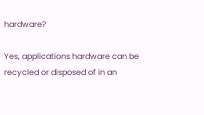hardware?

Yes, applications hardware can be recycled or disposed of in an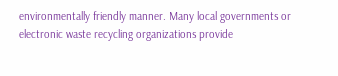environmentally friendly manner. Many local governments or electronic waste recycling organizations provide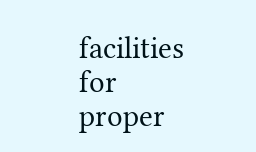facilities for proper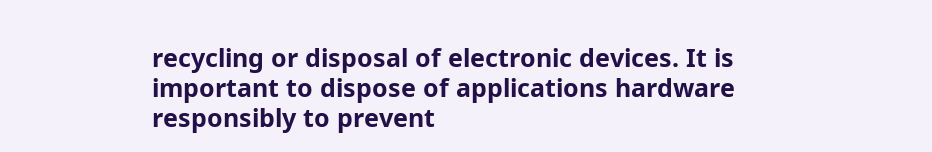recycling or disposal of electronic devices. It is important to dispose of applications hardware responsibly to prevent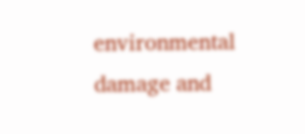environmental damage and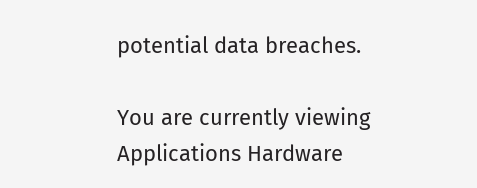potential data breaches.

You are currently viewing Applications Hardware